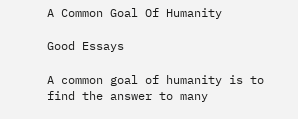A Common Goal Of Humanity

Good Essays

A common goal of humanity is to find the answer to many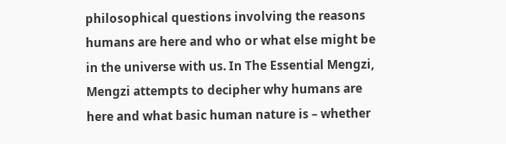philosophical questions involving the reasons humans are here and who or what else might be in the universe with us. In The Essential Mengzi, Mengzi attempts to decipher why humans are here and what basic human nature is – whether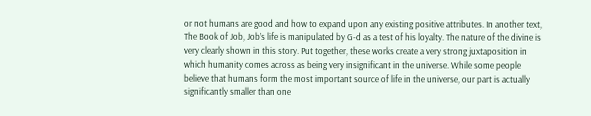or not humans are good and how to expand upon any existing positive attributes. In another text, The Book of Job, Job’s life is manipulated by G-d as a test of his loyalty. The nature of the divine is very clearly shown in this story. Put together, these works create a very strong juxtaposition in which humanity comes across as being very insignificant in the universe. While some people believe that humans form the most important source of life in the universe, our part is actually significantly smaller than one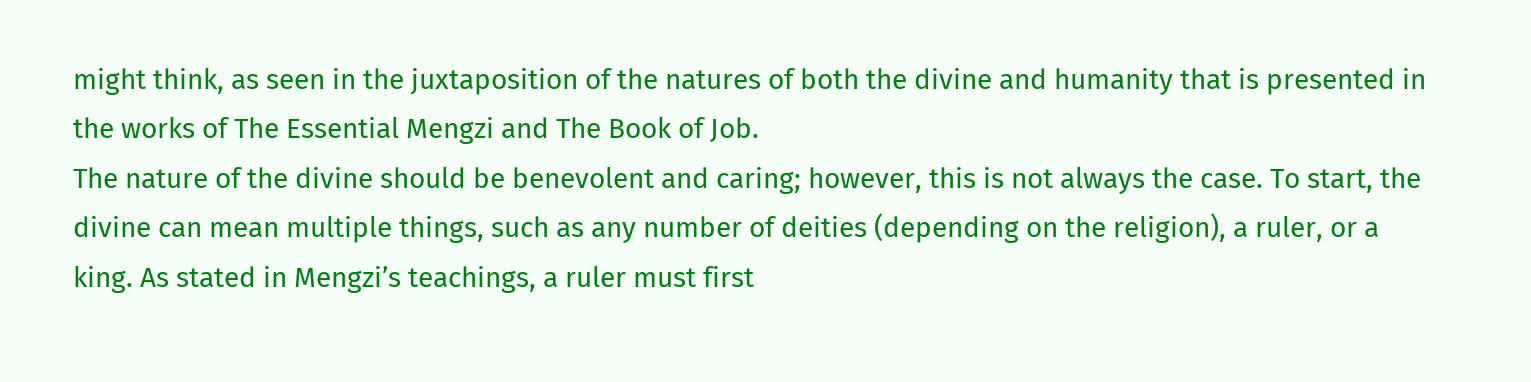might think, as seen in the juxtaposition of the natures of both the divine and humanity that is presented in the works of The Essential Mengzi and The Book of Job.
The nature of the divine should be benevolent and caring; however, this is not always the case. To start, the divine can mean multiple things, such as any number of deities (depending on the religion), a ruler, or a king. As stated in Mengzi’s teachings, a ruler must first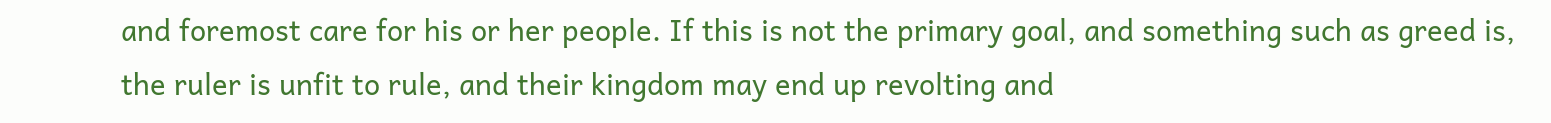and foremost care for his or her people. If this is not the primary goal, and something such as greed is, the ruler is unfit to rule, and their kingdom may end up revolting and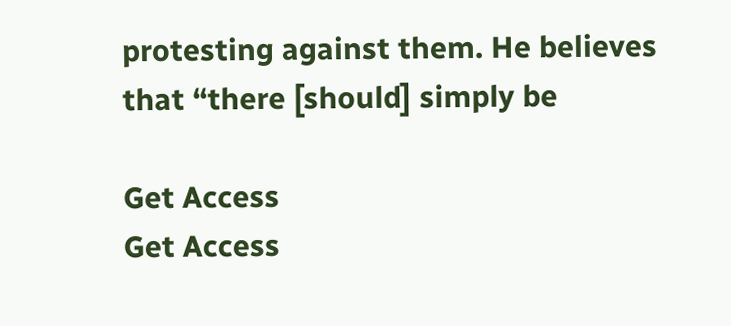protesting against them. He believes that “there [should] simply be

Get Access
Get Access